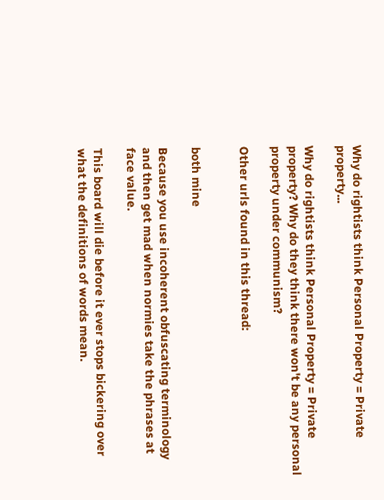Why do rightists think Personal Property = Private property...

Why do rightists think Personal Property = Private property? Why do they think there won't be any personal property under communism?

Other urls found in this thread:


both mine

Because you use incoherent obfuscating terminology and then get mad when normies take the phrases at face value.

This board will die before it ever stops bickering over what the definitions of words mean.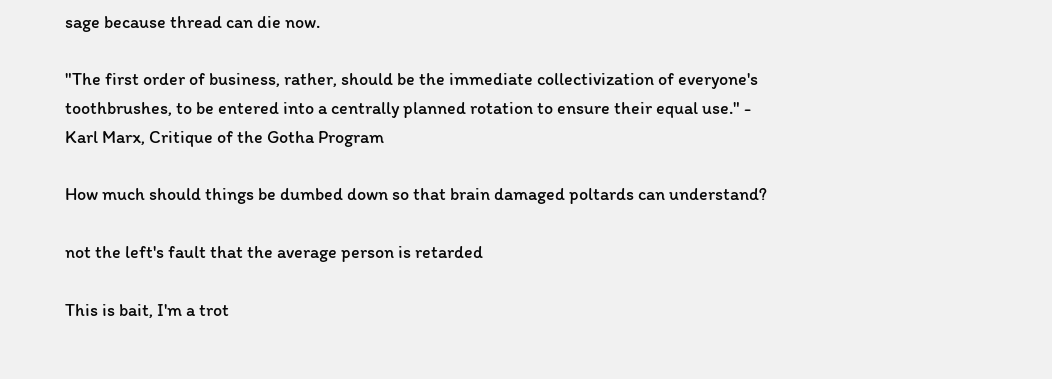sage because thread can die now.

"The first order of business, rather, should be the immediate collectivization of everyone's toothbrushes, to be entered into a centrally planned rotation to ensure their equal use." - Karl Marx, Critique of the Gotha Program

How much should things be dumbed down so that brain damaged poltards can understand?

not the left's fault that the average person is retarded

This is bait, I'm a trot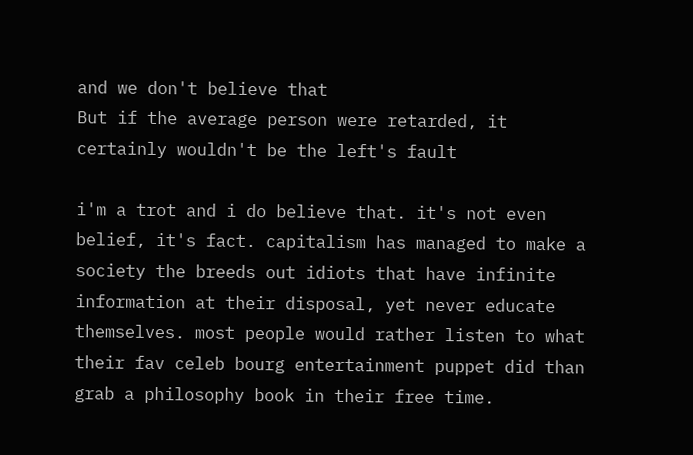and we don't believe that
But if the average person were retarded, it certainly wouldn't be the left's fault

i'm a trot and i do believe that. it's not even belief, it's fact. capitalism has managed to make a society the breeds out idiots that have infinite information at their disposal, yet never educate themselves. most people would rather listen to what their fav celeb bourg entertainment puppet did than grab a philosophy book in their free time.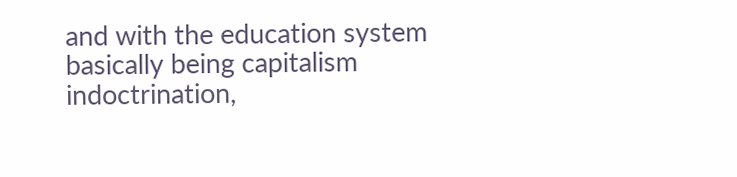and with the education system basically being capitalism indoctrination,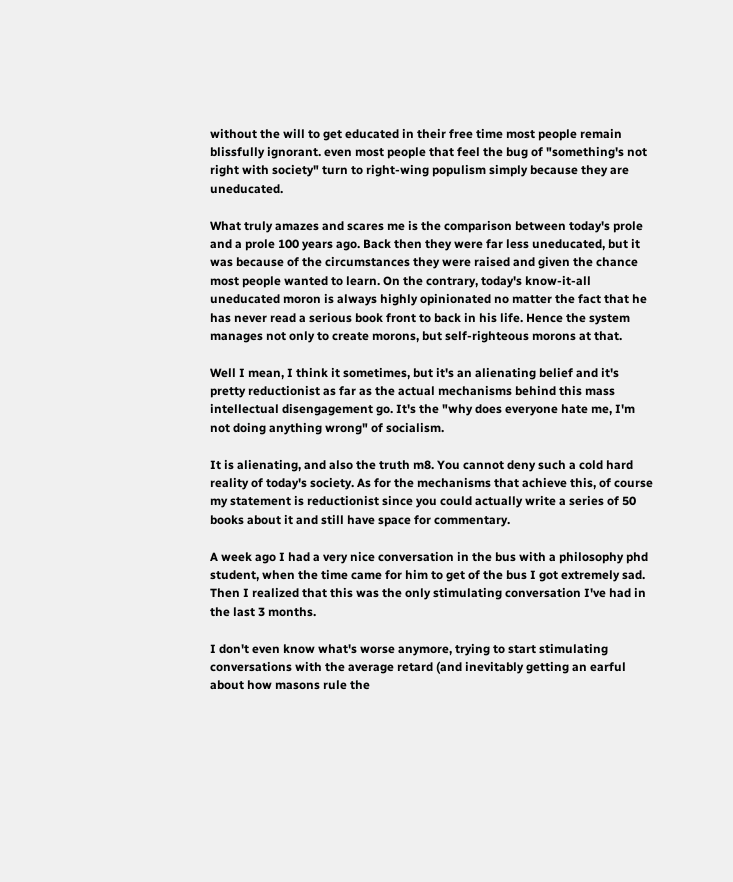without the will to get educated in their free time most people remain blissfully ignorant. even most people that feel the bug of "something's not right with society" turn to right-wing populism simply because they are uneducated.

What truly amazes and scares me is the comparison between today's prole and a prole 100 years ago. Back then they were far less uneducated, but it was because of the circumstances they were raised and given the chance most people wanted to learn. On the contrary, today's know-it-all uneducated moron is always highly opinionated no matter the fact that he has never read a serious book front to back in his life. Hence the system manages not only to create morons, but self-righteous morons at that.

Well I mean, I think it sometimes, but it's an alienating belief and it's pretty reductionist as far as the actual mechanisms behind this mass intellectual disengagement go. It's the "why does everyone hate me, I'm not doing anything wrong" of socialism.

It is alienating, and also the truth m8. You cannot deny such a cold hard reality of today's society. As for the mechanisms that achieve this, of course my statement is reductionist since you could actually write a series of 50 books about it and still have space for commentary.

A week ago I had a very nice conversation in the bus with a philosophy phd student, when the time came for him to get of the bus I got extremely sad. Then I realized that this was the only stimulating conversation I've had in the last 3 months.

I don't even know what's worse anymore, trying to start stimulating conversations with the average retard (and inevitably getting an earful about how masons rule the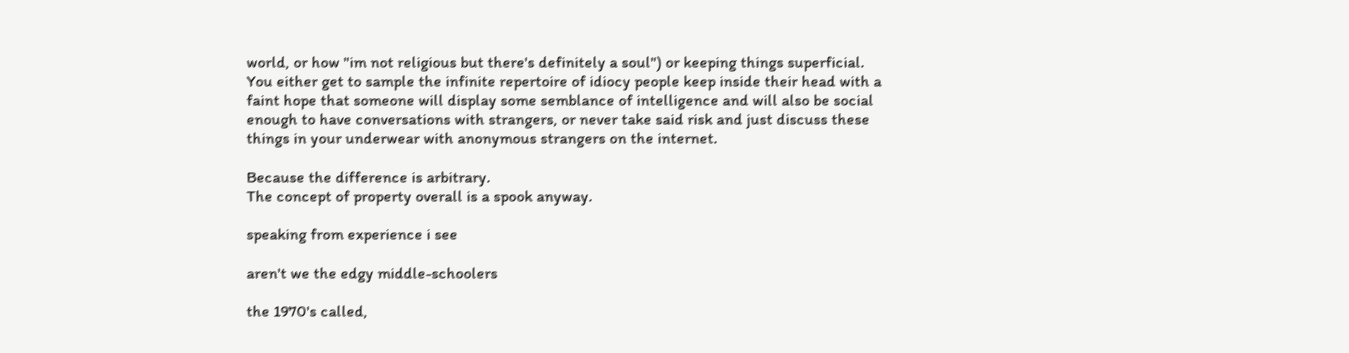world, or how "im not religious but there's definitely a soul") or keeping things superficial. You either get to sample the infinite repertoire of idiocy people keep inside their head with a faint hope that someone will display some semblance of intelligence and will also be social enough to have conversations with strangers, or never take said risk and just discuss these things in your underwear with anonymous strangers on the internet.

Because the difference is arbitrary.
The concept of property overall is a spook anyway.

speaking from experience i see

aren't we the edgy middle-schoolers

the 1970's called,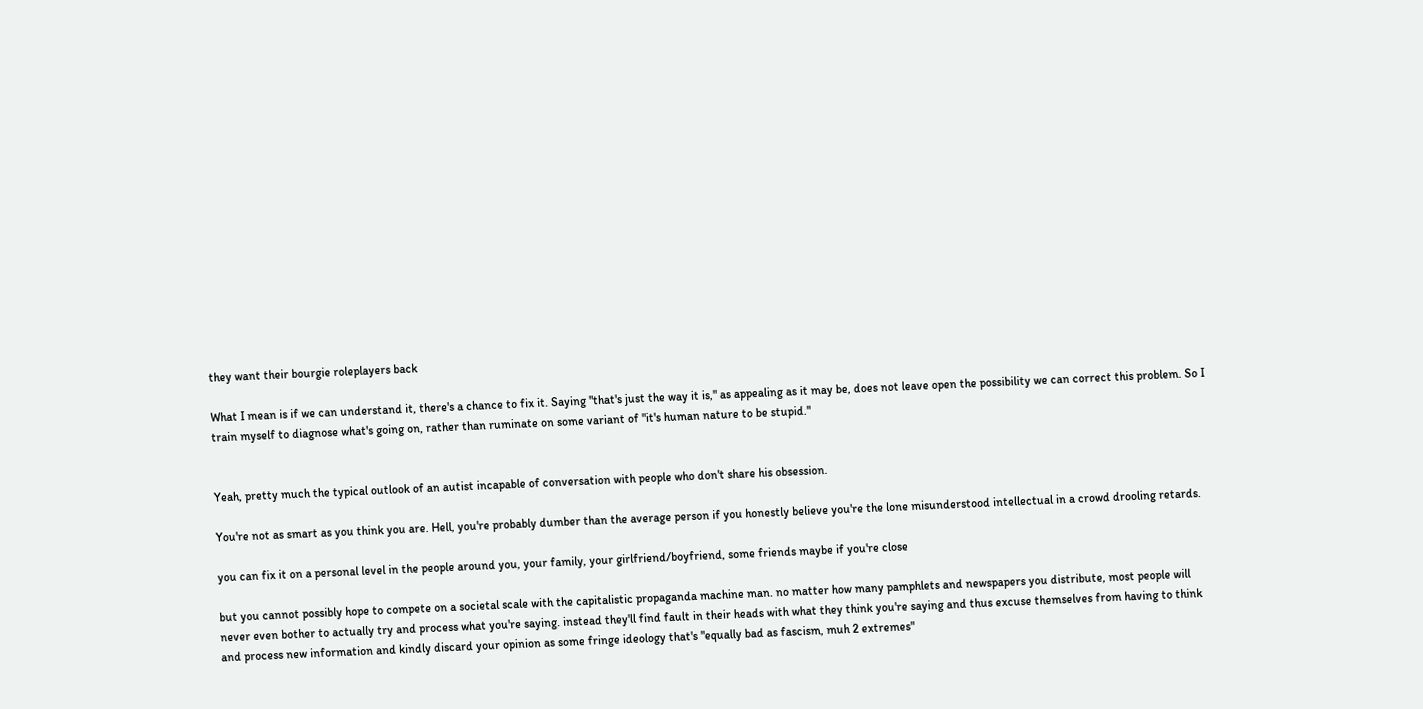they want their bourgie roleplayers back

What I mean is if we can understand it, there's a chance to fix it. Saying "that's just the way it is," as appealing as it may be, does not leave open the possibility we can correct this problem. So I train myself to diagnose what's going on, rather than ruminate on some variant of "it's human nature to be stupid."


Yeah, pretty much the typical outlook of an autist incapable of conversation with people who don't share his obsession.

You're not as smart as you think you are. Hell, you're probably dumber than the average person if you honestly believe you're the lone misunderstood intellectual in a crowd drooling retards.

you can fix it on a personal level in the people around you, your family, your girlfriend/boyfriend, some friends maybe if you're close

but you cannot possibly hope to compete on a societal scale with the capitalistic propaganda machine man. no matter how many pamphlets and newspapers you distribute, most people will never even bother to actually try and process what you're saying. instead they'll find fault in their heads with what they think you're saying and thus excuse themselves from having to think and process new information and kindly discard your opinion as some fringe ideology that's "equally bad as fascism, muh 2 extremes"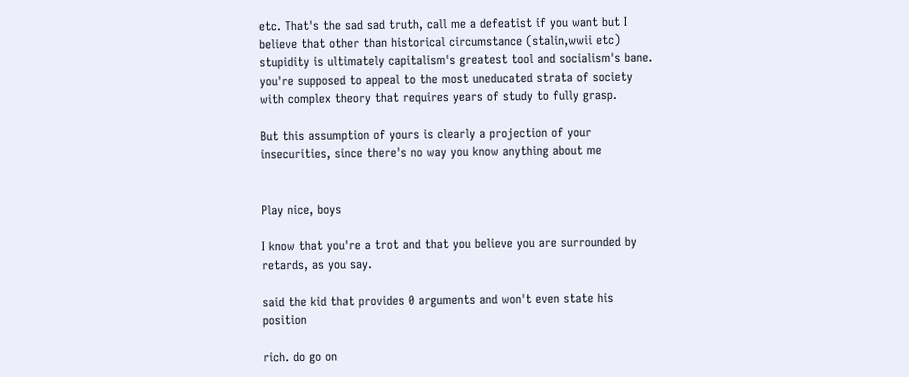etc. That's the sad sad truth, call me a defeatist if you want but I believe that other than historical circumstance (stalin,wwii etc) stupidity is ultimately capitalism's greatest tool and socialism's bane. you're supposed to appeal to the most uneducated strata of society with complex theory that requires years of study to fully grasp.

But this assumption of yours is clearly a projection of your insecurities, since there's no way you know anything about me


Play nice, boys

I know that you're a trot and that you believe you are surrounded by retards, as you say.

said the kid that provides 0 arguments and won't even state his position

rich. do go on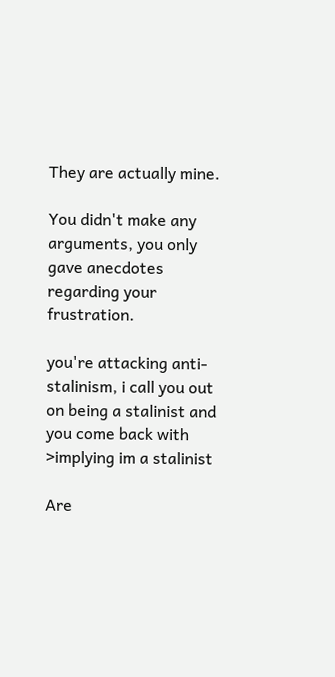They are actually mine.

You didn't make any arguments, you only gave anecdotes regarding your frustration.

you're attacking anti-stalinism, i call you out on being a stalinist and you come back with >implying im a stalinist

Are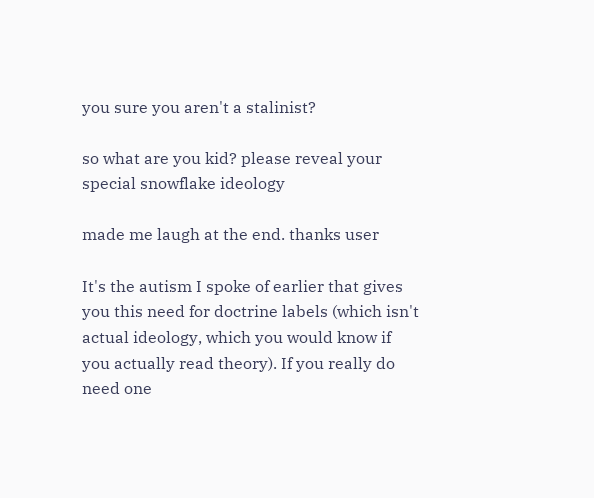you sure you aren't a stalinist?

so what are you kid? please reveal your special snowflake ideology

made me laugh at the end. thanks user

It's the autism I spoke of earlier that gives you this need for doctrine labels (which isn't actual ideology, which you would know if you actually read theory). If you really do need one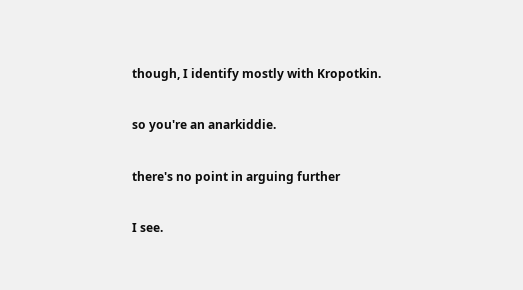though, I identify mostly with Kropotkin.

so you're an anarkiddie.

there's no point in arguing further

I see.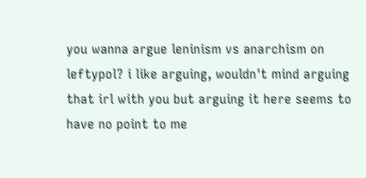you wanna argue leninism vs anarchism on leftypol? i like arguing, wouldn't mind arguing that irl with you but arguing it here seems to have no point to me